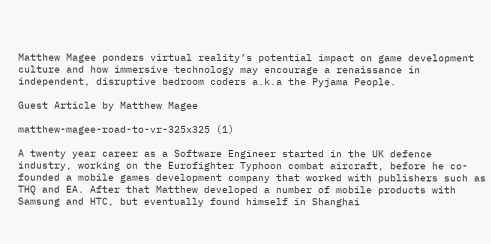Matthew Magee ponders virtual reality’s potential impact on game development culture and how immersive technology may encourage a renaissance in independent, disruptive bedroom coders a.k.a the Pyjama People.

Guest Article by Matthew Magee

matthew-magee-road-to-vr-325x325 (1)

A twenty year career as a Software Engineer started in the UK defence industry, working on the Eurofighter Typhoon combat aircraft, before he co-founded a mobile games development company that worked with publishers such as THQ and EA. After that Matthew developed a number of mobile products with Samsung and HTC, but eventually found himself in Shanghai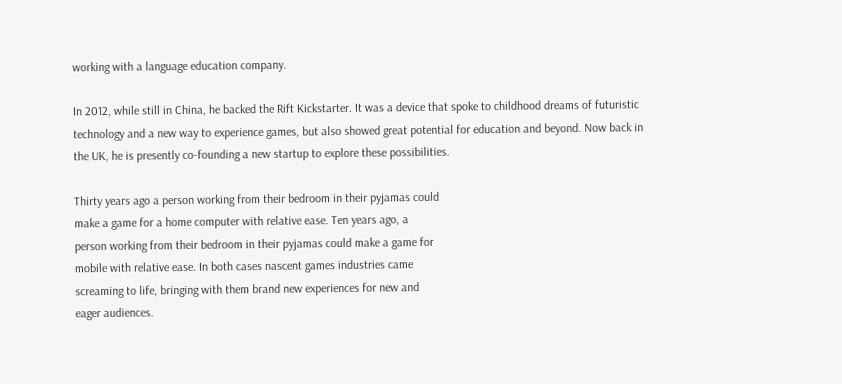working with a language education company.

In 2012, while still in China, he backed the Rift Kickstarter. It was a device that spoke to childhood dreams of futuristic technology and a new way to experience games, but also showed great potential for education and beyond. Now back in the UK, he is presently co-founding a new startup to explore these possibilities.

Thirty years ago a person working from their bedroom in their pyjamas could
make a game for a home computer with relative ease. Ten years ago, a
person working from their bedroom in their pyjamas could make a game for
mobile with relative ease. In both cases nascent games industries came
screaming to life, bringing with them brand new experiences for new and
eager audiences.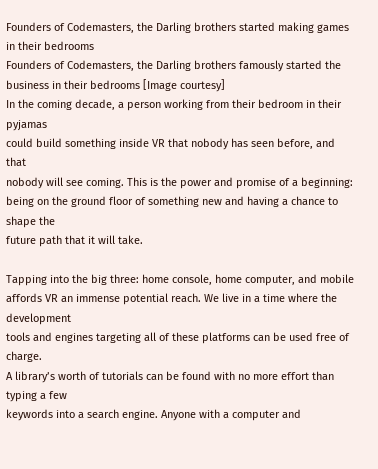Founders of Codemasters, the Darling brothers started making games in their bedrooms
Founders of Codemasters, the Darling brothers famously started the business in their bedrooms [Image courtesy]
In the coming decade, a person working from their bedroom in their pyjamas
could build something inside VR that nobody has seen before, and that
nobody will see coming. This is the power and promise of a beginning: being on the ground floor of something new and having a chance to shape the
future path that it will take.

Tapping into the big three: home console, home computer, and mobile affords VR an immense potential reach. We live in a time where the development
tools and engines targeting all of these platforms can be used free of charge.
A library’s worth of tutorials can be found with no more effort than typing a few
keywords into a search engine. Anyone with a computer and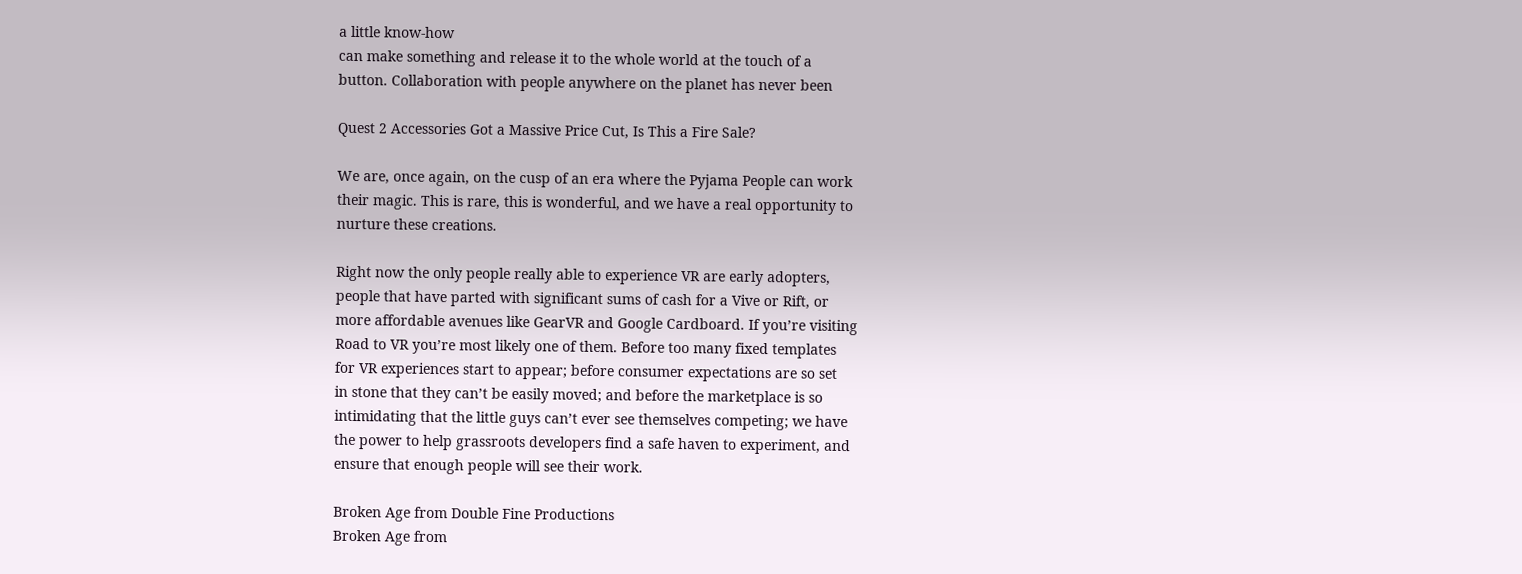a little know-how
can make something and release it to the whole world at the touch of a
button. Collaboration with people anywhere on the planet has never been

Quest 2 Accessories Got a Massive Price Cut, Is This a Fire Sale?

We are, once again, on the cusp of an era where the Pyjama People can work
their magic. This is rare, this is wonderful, and we have a real opportunity to
nurture these creations.

Right now the only people really able to experience VR are early adopters,
people that have parted with significant sums of cash for a Vive or Rift, or
more affordable avenues like GearVR and Google Cardboard. If you’re visiting
Road to VR you’re most likely one of them. Before too many fixed templates
for VR experiences start to appear; before consumer expectations are so set
in stone that they can’t be easily moved; and before the marketplace is so
intimidating that the little guys can’t ever see themselves competing; we have
the power to help grassroots developers find a safe haven to experiment, and
ensure that enough people will see their work.

Broken Age from Double Fine Productions
Broken Age from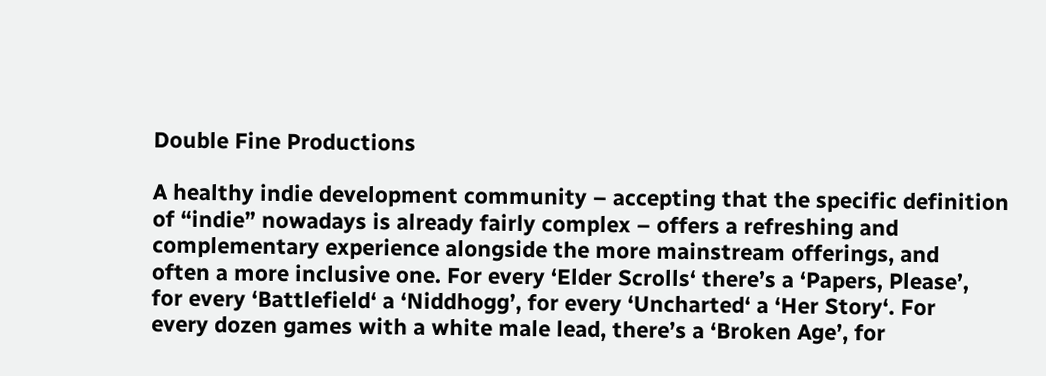Double Fine Productions

A healthy indie development community – accepting that the specific definition
of “indie” nowadays is already fairly complex – offers a refreshing and
complementary experience alongside the more mainstream offerings, and
often a more inclusive one. For every ‘Elder Scrolls‘ there’s a ‘Papers, Please’,
for every ‘Battlefield‘ a ‘Niddhogg’, for every ‘Uncharted‘ a ‘Her Story‘. For
every dozen games with a white male lead, there’s a ‘Broken Age’, for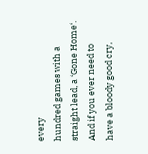every
hundred games with a straight lead, a ‘Gone Home‘. And if you ever need to
have a bloody good cry,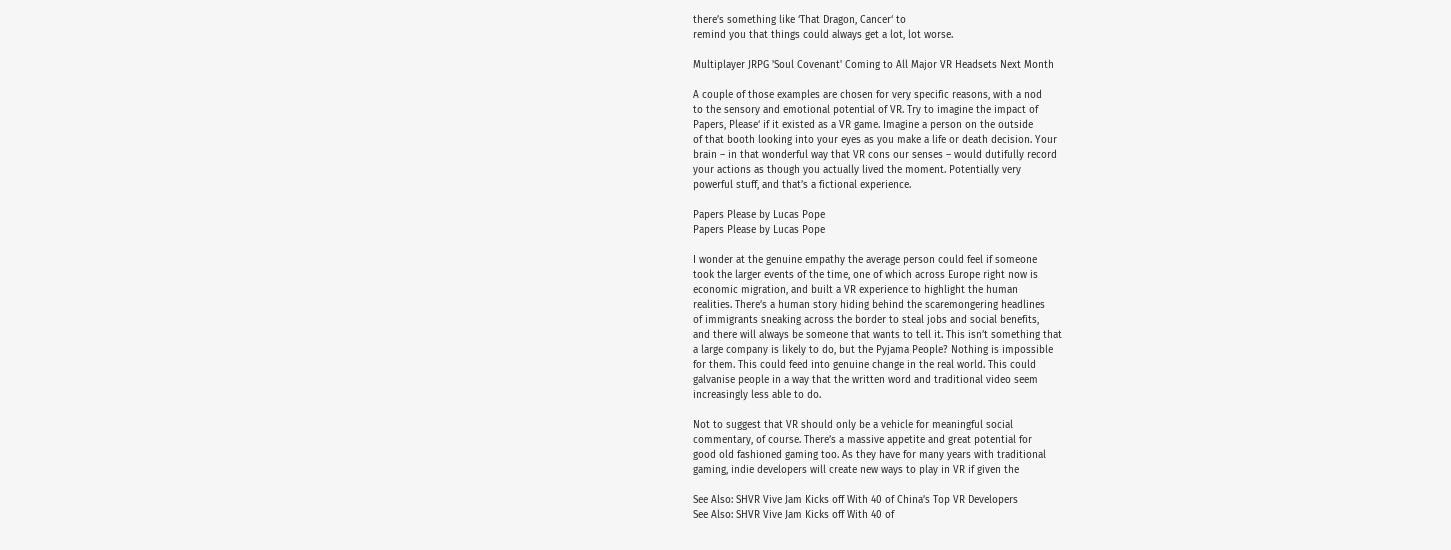there’s something like ‘That Dragon, Cancer‘ to
remind you that things could always get a lot, lot worse.

Multiplayer JRPG 'Soul Covenant' Coming to All Major VR Headsets Next Month

A couple of those examples are chosen for very specific reasons, with a nod
to the sensory and emotional potential of VR. Try to imagine the impact of
Papers, Please‘ if it existed as a VR game. Imagine a person on the outside
of that booth looking into your eyes as you make a life or death decision. Your
brain – in that wonderful way that VR cons our senses – would dutifully record
your actions as though you actually lived the moment. Potentially very
powerful stuff, and that’s a fictional experience.

Papers Please by Lucas Pope
Papers Please by Lucas Pope

I wonder at the genuine empathy the average person could feel if someone
took the larger events of the time, one of which across Europe right now is
economic migration, and built a VR experience to highlight the human
realities. There’s a human story hiding behind the scaremongering headlines
of immigrants sneaking across the border to steal jobs and social benefits,
and there will always be someone that wants to tell it. This isn’t something that
a large company is likely to do, but the Pyjama People? Nothing is impossible
for them. This could feed into genuine change in the real world. This could
galvanise people in a way that the written word and traditional video seem
increasingly less able to do.

Not to suggest that VR should only be a vehicle for meaningful social
commentary, of course. There’s a massive appetite and great potential for
good old fashioned gaming too. As they have for many years with traditional
gaming, indie developers will create new ways to play in VR if given the

See Also: SHVR Vive Jam Kicks off With 40 of China’s Top VR Developers
See Also: SHVR Vive Jam Kicks off With 40 of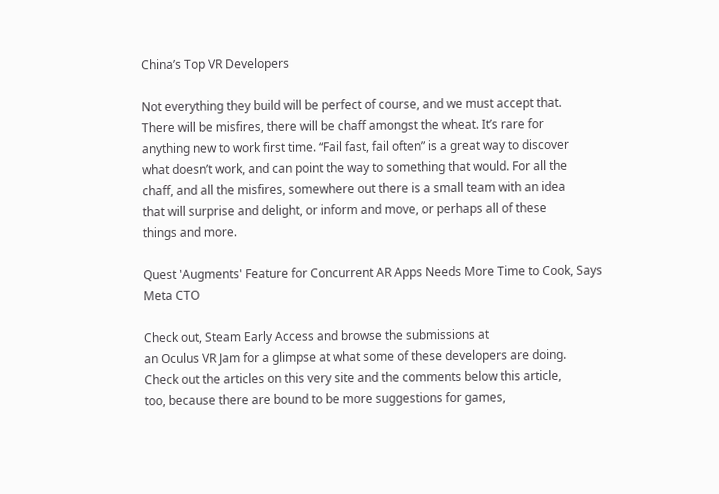China’s Top VR Developers

Not everything they build will be perfect of course, and we must accept that.
There will be misfires, there will be chaff amongst the wheat. It’s rare for
anything new to work first time. “Fail fast, fail often” is a great way to discover
what doesn’t work, and can point the way to something that would. For all the
chaff, and all the misfires, somewhere out there is a small team with an idea
that will surprise and delight, or inform and move, or perhaps all of these
things and more.

Quest 'Augments' Feature for Concurrent AR Apps Needs More Time to Cook, Says Meta CTO

Check out, Steam Early Access and browse the submissions at
an Oculus VR Jam for a glimpse at what some of these developers are doing.
Check out the articles on this very site and the comments below this article,
too, because there are bound to be more suggestions for games,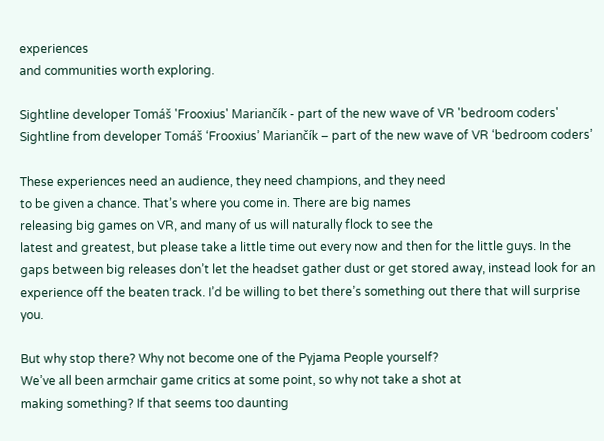experiences
and communities worth exploring.

Sightline developer Tomáš 'Frooxius' Mariančík - part of the new wave of VR 'bedroom coders'
Sightline from developer Tomáš ‘Frooxius’ Mariančík – part of the new wave of VR ‘bedroom coders’

These experiences need an audience, they need champions, and they need
to be given a chance. That’s where you come in. There are big names
releasing big games on VR, and many of us will naturally flock to see the
latest and greatest, but please take a little time out every now and then for the little guys. In the gaps between big releases don’t let the headset gather dust or get stored away, instead look for an experience off the beaten track. I’d be willing to bet there’s something out there that will surprise you.

But why stop there? Why not become one of the Pyjama People yourself?
We’ve all been armchair game critics at some point, so why not take a shot at
making something? If that seems too daunting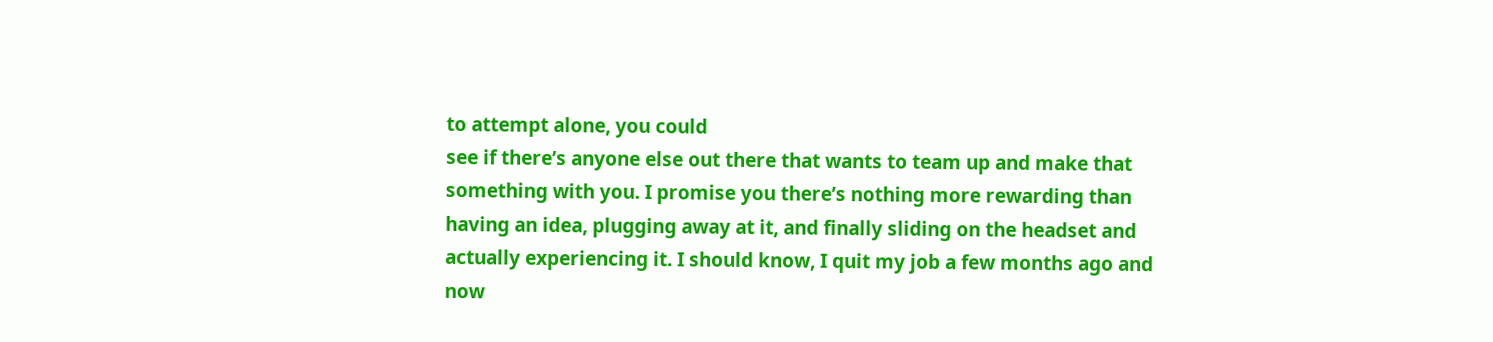to attempt alone, you could
see if there’s anyone else out there that wants to team up and make that
something with you. I promise you there’s nothing more rewarding than
having an idea, plugging away at it, and finally sliding on the headset and
actually experiencing it. I should know, I quit my job a few months ago and
now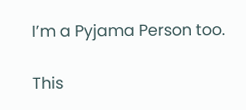I’m a Pyjama Person too.

This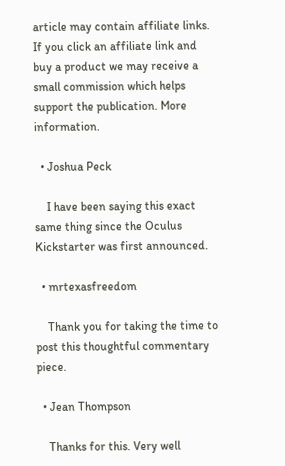article may contain affiliate links. If you click an affiliate link and buy a product we may receive a small commission which helps support the publication. More information.

  • Joshua Peck

    I have been saying this exact same thing since the Oculus Kickstarter was first announced.

  • mrtexasfreedom

    Thank you for taking the time to post this thoughtful commentary piece.

  • Jean Thompson

    Thanks for this. Very well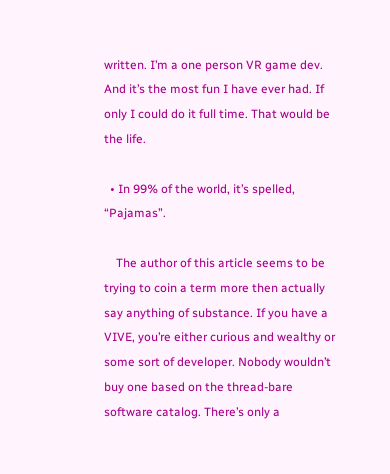written. I’m a one person VR game dev. And it’s the most fun I have ever had. If only I could do it full time. That would be the life.

  • In 99% of the world, it’s spelled, “Pajamas”.

    The author of this article seems to be trying to coin a term more then actually say anything of substance. If you have a VIVE, you’re either curious and wealthy or some sort of developer. Nobody wouldn’t buy one based on the thread-bare software catalog. There’s only a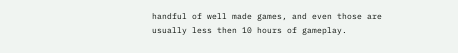handful of well made games, and even those are usually less then 10 hours of gameplay.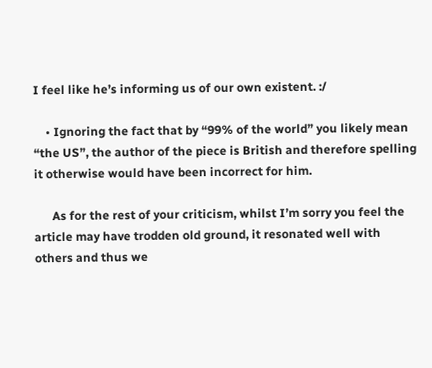I feel like he’s informing us of our own existent. :/

    • Ignoring the fact that by “99% of the world” you likely mean “the US”, the author of the piece is British and therefore spelling it otherwise would have been incorrect for him.

      As for the rest of your criticism, whilst I’m sorry you feel the article may have trodden old ground, it resonated well with others and thus we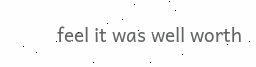feel it was well worth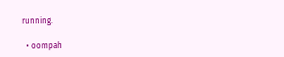running.

  • oompah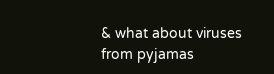& what about viruses from pyjamas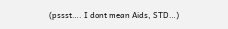(pssst…. I dont mean Aids, STD…)